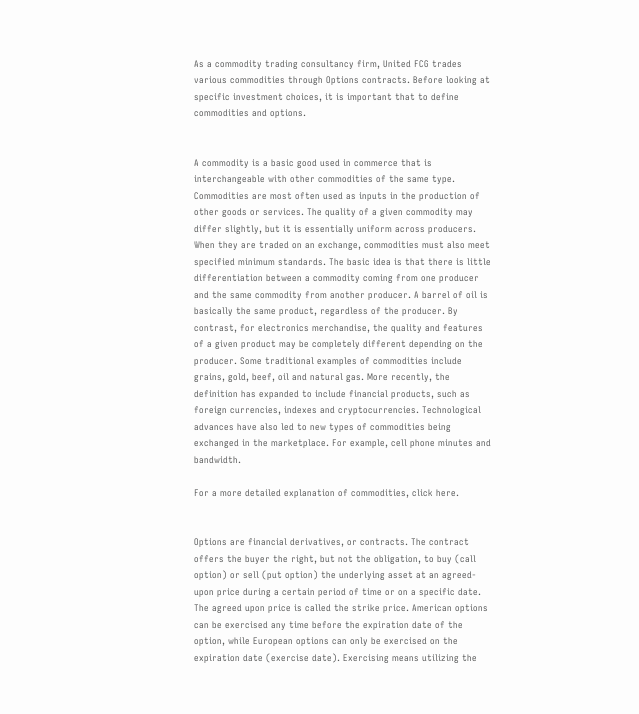As a commodity trading consultancy firm, United FCG trades various commodities through Options contracts. Before looking at specific investment choices, it is important that to define commodities and options.


A commodity is a basic good used in commerce that is interchangeable with other commodities of the same type. Commodities are most often used as inputs in the production of other goods or services. The quality of a given commodity may differ slightly, but it is essentially uniform across producers. When they are traded on an exchange, commodities must also meet specified minimum standards. The basic idea is that there is little differentiation between a commodity coming from one producer and the same commodity from another producer. A barrel of oil is basically the same product, regardless of the producer. By contrast, for electronics merchandise, the quality and features of a given product may be completely different depending on the producer. Some traditional examples of commodities include grains, gold, beef, oil and natural gas. More recently, the definition has expanded to include financial products, such as foreign currencies, indexes and cryptocurrencies. Technological advances have also led to new types of commodities being exchanged in the marketplace. For example, cell phone minutes and bandwidth.

For a more detailed explanation of commodities, click here.


Options are financial derivatives, or contracts. The contract offers the buyer the right, but not the obligation, to buy (call option) or sell (put option) the underlying asset at an agreed-upon price during a certain period of time or on a specific date. The agreed upon price is called the strike price. American options can be exercised any time before the expiration date of the option, while European options can only be exercised on the expiration date (exercise date). Exercising means utilizing the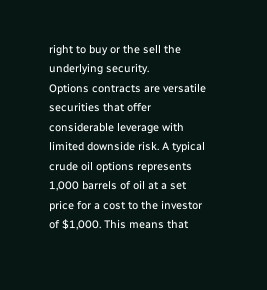right to buy or the sell the underlying security.
Options contracts are versatile securities that offer considerable leverage with limited downside risk. A typical crude oil options represents 1,000 barrels of oil at a set price for a cost to the investor of $1,000. This means that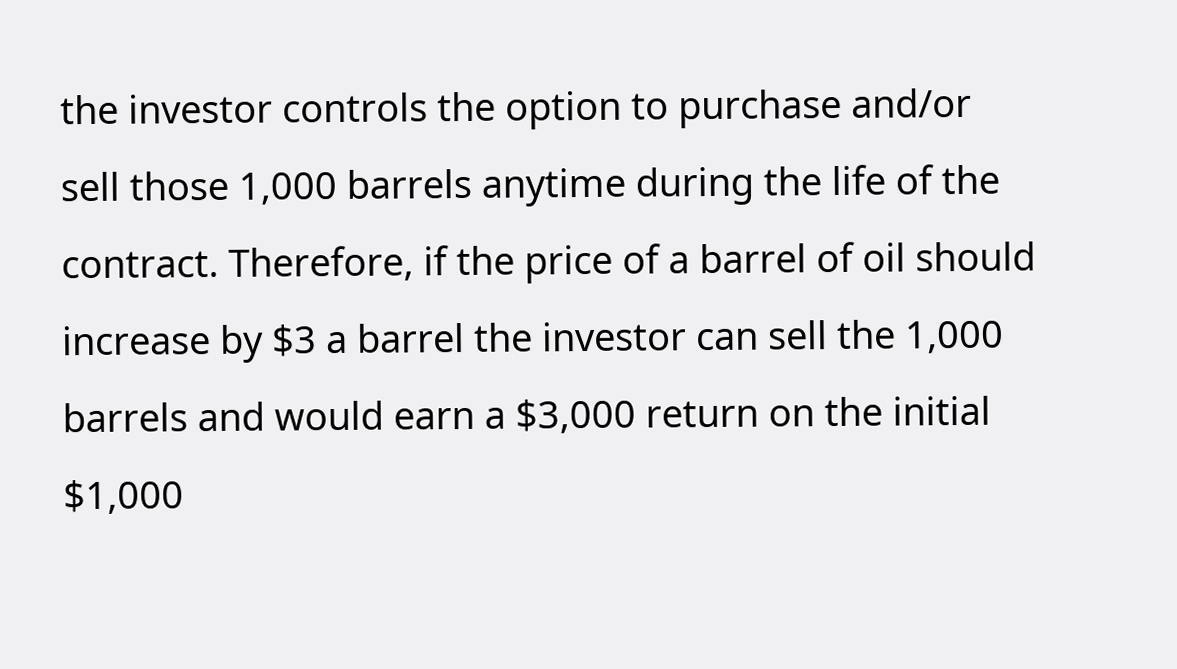the investor controls the option to purchase and/or sell those 1,000 barrels anytime during the life of the contract. Therefore, if the price of a barrel of oil should increase by $3 a barrel the investor can sell the 1,000 barrels and would earn a $3,000 return on the initial $1,000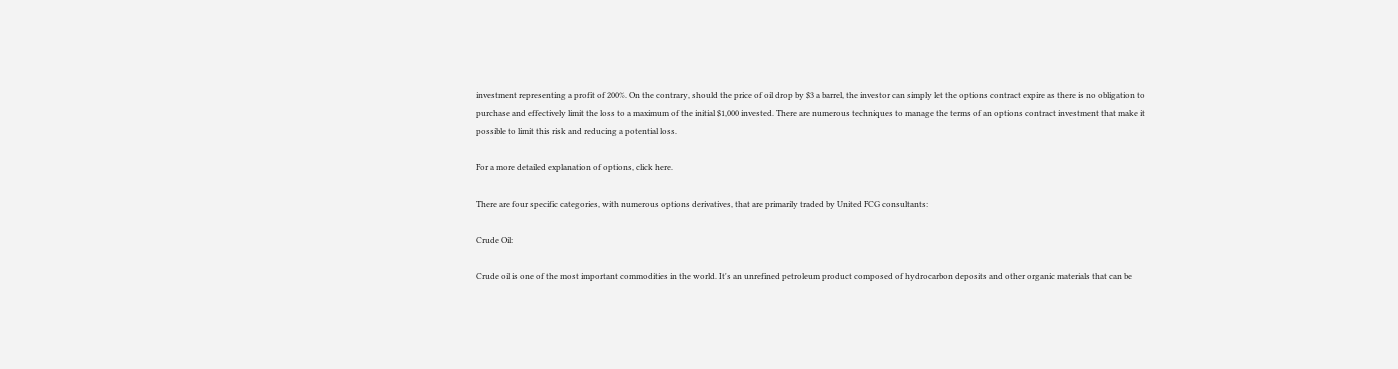investment representing a profit of 200%. On the contrary, should the price of oil drop by $3 a barrel, the investor can simply let the options contract expire as there is no obligation to purchase and effectively limit the loss to a maximum of the initial $1,000 invested. There are numerous techniques to manage the terms of an options contract investment that make it possible to limit this risk and reducing a potential loss.

For a more detailed explanation of options, click here.

There are four specific categories, with numerous options derivatives, that are primarily traded by United FCG consultants:

Crude Oil:

Crude oil is one of the most important commodities in the world. It's an unrefined petroleum product composed of hydrocarbon deposits and other organic materials that can be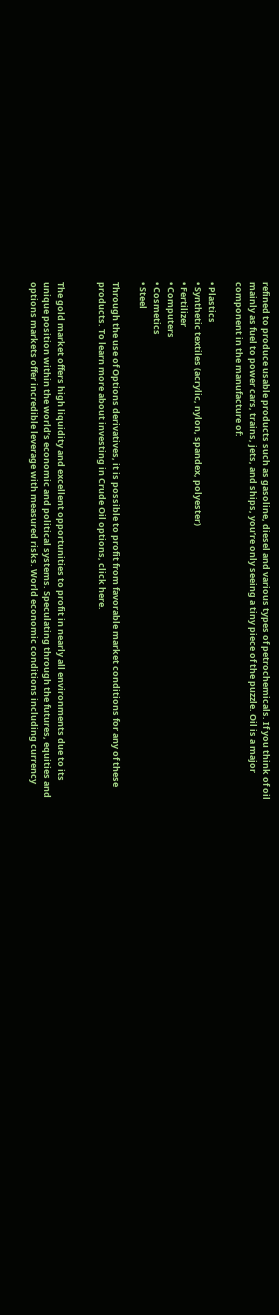refined to produce usable products such as gasoline, diesel and various types of petrochemicals. If you think of oil mainly as fuel to power cars, trains, jets, and ships, you’re only seeing a tiny piece of the puzzle. Oil is a major component in the manufacture of:

• Plastics
• Synthetic textiles (acrylic, nylon, spandex, polyester)
• Fertilizer
• Computers
• Cosmetics
• Steel

Through the use of Options derivatives, it is possible to profit from favorable market conditions for any of these products. To learn more about investing in Crude Oil options, click here.


The gold market offers high liquidity and excellent opportunities to profit in nearly all environments due to its unique position within the world’s economic and political systems. Speculating through the futures, equities and options markets offer incredible leverage with measured risks. World economic conditions including currency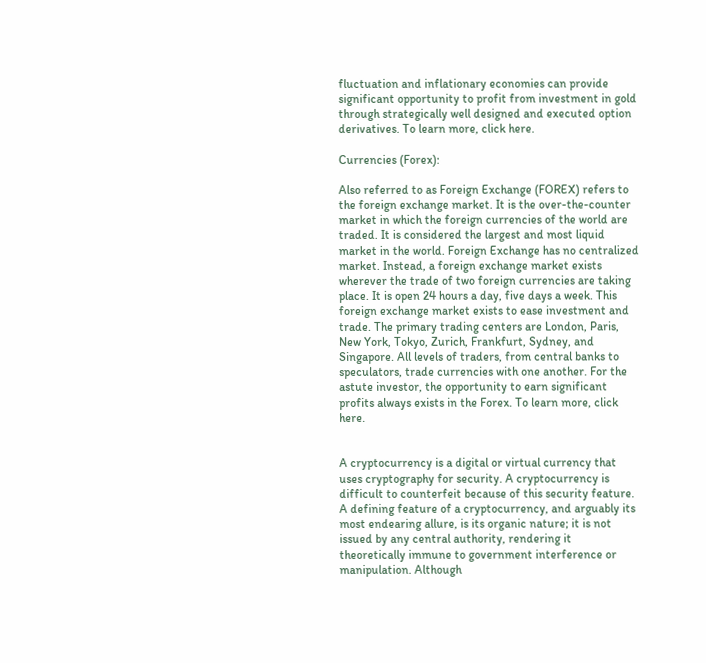fluctuation and inflationary economies can provide significant opportunity to profit from investment in gold through strategically well designed and executed option derivatives. To learn more, click here.

Currencies (Forex):

Also referred to as Foreign Exchange (FOREX) refers to the foreign exchange market. It is the over-the-counter market in which the foreign currencies of the world are traded. It is considered the largest and most liquid market in the world. Foreign Exchange has no centralized market. Instead, a foreign exchange market exists wherever the trade of two foreign currencies are taking place. It is open 24 hours a day, five days a week. This foreign exchange market exists to ease investment and trade. The primary trading centers are London, Paris, New York, Tokyo, Zurich, Frankfurt, Sydney, and Singapore. All levels of traders, from central banks to speculators, trade currencies with one another. For the astute investor, the opportunity to earn significant profits always exists in the Forex. To learn more, click here.


A cryptocurrency is a digital or virtual currency that uses cryptography for security. A cryptocurrency is difficult to counterfeit because of this security feature. A defining feature of a cryptocurrency, and arguably its most endearing allure, is its organic nature; it is not issued by any central authority, rendering it theoretically immune to government interference or manipulation. Although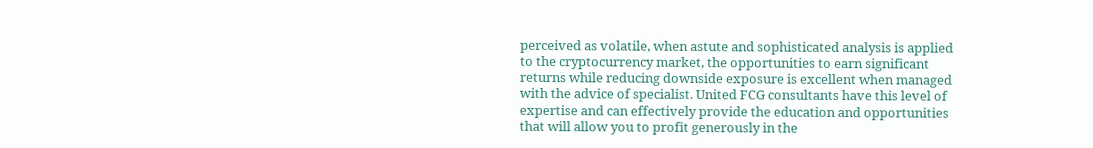perceived as volatile, when astute and sophisticated analysis is applied to the cryptocurrency market, the opportunities to earn significant returns while reducing downside exposure is excellent when managed with the advice of specialist. United FCG consultants have this level of expertise and can effectively provide the education and opportunities that will allow you to profit generously in the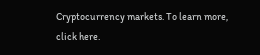Cryptocurrency markets. To learn more, click here.